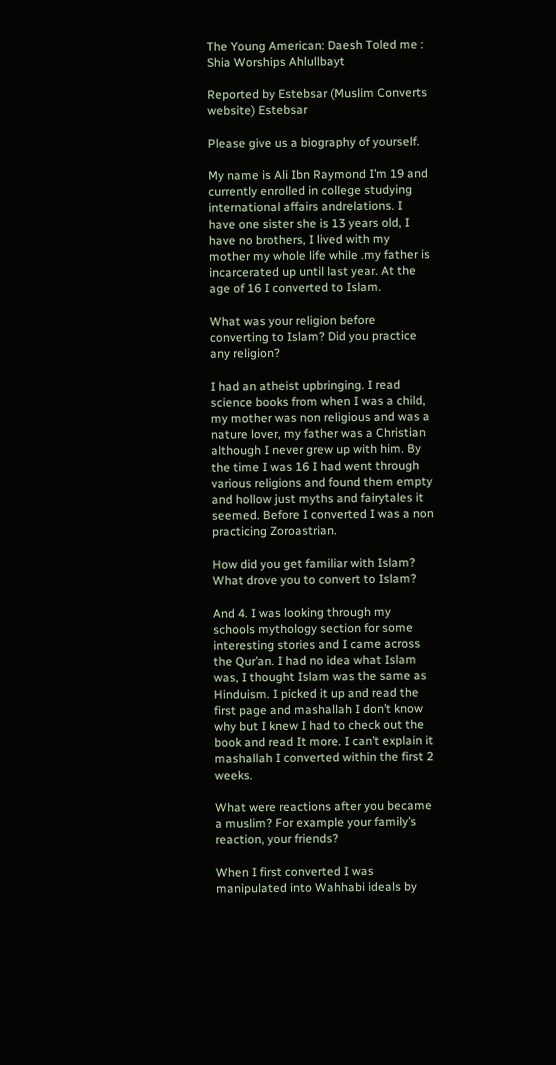The Young American: Daesh Toled me : Shia Worships Ahlullbayt

Reported by Estebsar (Muslim Converts website) Estebsar

Please give us a biography of yourself.

My name is Ali Ibn Raymond I’m 19 and currently enrolled in college studying international affairs andrelations. I have one sister she is 13 years old, I have no brothers, I lived with my mother my whole life while .my father is incarcerated up until last year. At the age of 16 I converted to Islam.

What was your religion before converting to Islam? Did you practice any religion?

I had an atheist upbringing. I read science books from when I was a child, my mother was non religious and was a nature lover, my father was a Christian although I never grew up with him. By the time I was 16 I had went through various religions and found them empty and hollow just myths and fairytales it seemed. Before I converted I was a non practicing Zoroastrian.

How did you get familiar with Islam? What drove you to convert to Islam?

And 4. I was looking through my schools mythology section for some interesting stories and I came across the Qur’an. I had no idea what Islam was, I thought Islam was the same as Hinduism. I picked it up and read the first page and mashallah I don’t know why but I knew I had to check out the book and read It more. I can’t explain it mashallah I converted within the first 2 weeks.

What were reactions after you became a muslim? For example your family’s reaction, your friends?

When I first converted I was manipulated into Wahhabi ideals by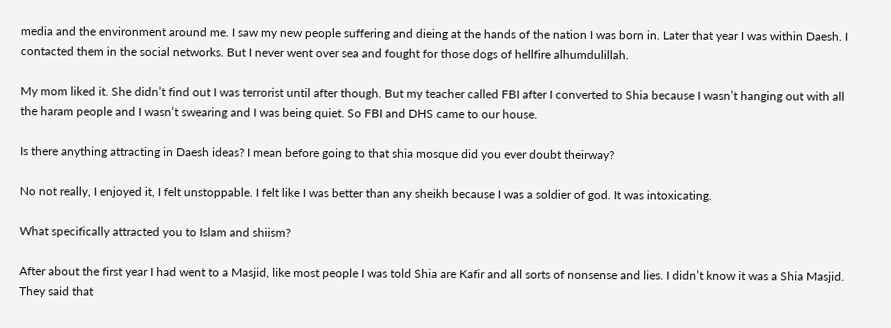media and the environment around me. I saw my new people suffering and dieing at the hands of the nation I was born in. Later that year I was within Daesh. I contacted them in the social networks. But I never went over sea and fought for those dogs of hellfire alhumdulillah.

My mom liked it. She didn’t find out I was terrorist until after though. But my teacher called FBI after I converted to Shia because I wasn’t hanging out with all the haram people and I wasn’t swearing and I was being quiet. So FBI and DHS came to our house.

Is there anything attracting in Daesh ideas? I mean before going to that shia mosque did you ever doubt theirway?

No not really, I enjoyed it, I felt unstoppable. I felt like I was better than any sheikh because I was a soldier of god. It was intoxicating.

What specifically attracted you to Islam and shiism?

After about the first year I had went to a Masjid, like most people I was told Shia are Kafir and all sorts of nonsense and lies. I didn’t know it was a Shia Masjid. They said that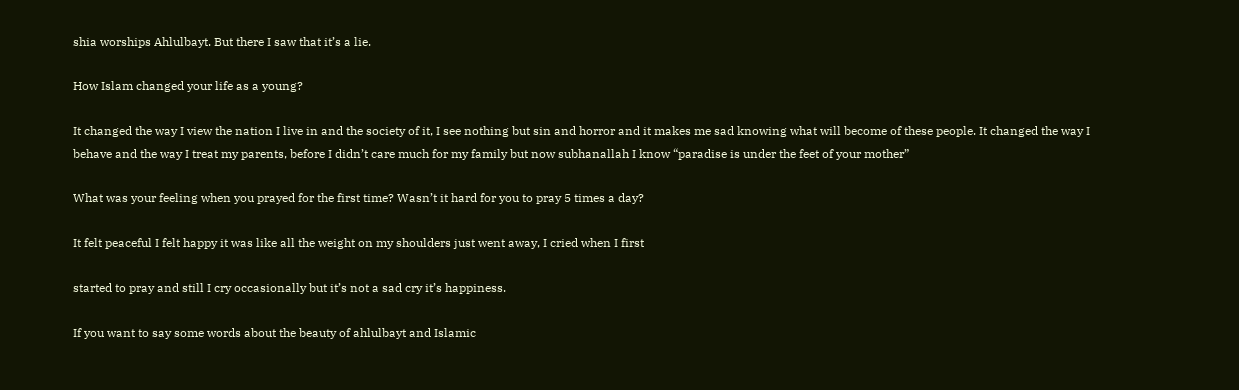shia worships Ahlulbayt. But there I saw that it’s a lie.

How Islam changed your life as a young?

It changed the way I view the nation I live in and the society of it, I see nothing but sin and horror and it makes me sad knowing what will become of these people. It changed the way I behave and the way I treat my parents, before I didn’t care much for my family but now subhanallah I know “paradise is under the feet of your mother”

What was your feeling when you prayed for the first time? Wasn’t it hard for you to pray 5 times a day?

It felt peaceful I felt happy it was like all the weight on my shoulders just went away, I cried when I first

started to pray and still I cry occasionally but it’s not a sad cry it’s happiness.

If you want to say some words about the beauty of ahlulbayt and Islamic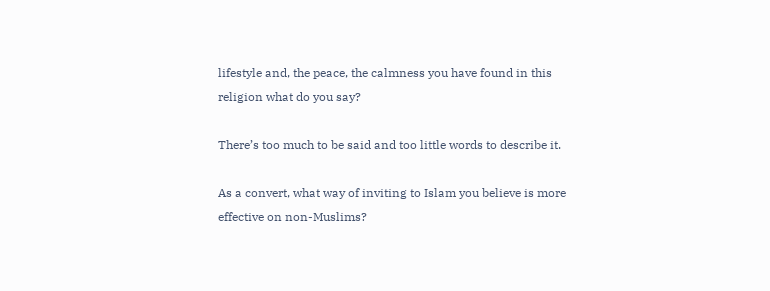lifestyle and, the peace, the calmness you have found in this religion what do you say?

There’s too much to be said and too little words to describe it.

As a convert, what way of inviting to Islam you believe is more effective on non-Muslims?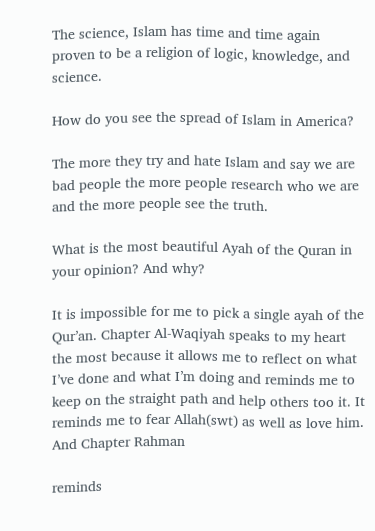The science, Islam has time and time again proven to be a religion of logic, knowledge, and science.

How do you see the spread of Islam in America?

The more they try and hate Islam and say we are bad people the more people research who we are and the more people see the truth.

What is the most beautiful Ayah of the Quran in your opinion? And why?

It is impossible for me to pick a single ayah of the Qur’an. Chapter Al-Waqiyah speaks to my heart the most because it allows me to reflect on what I’ve done and what I’m doing and reminds me to keep on the straight path and help others too it. It reminds me to fear Allah(swt) as well as love him. And Chapter Rahman

reminds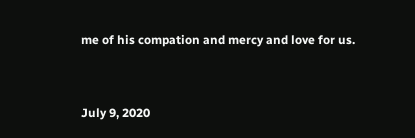me of his compation and mercy and love for us.


July 9, 2020